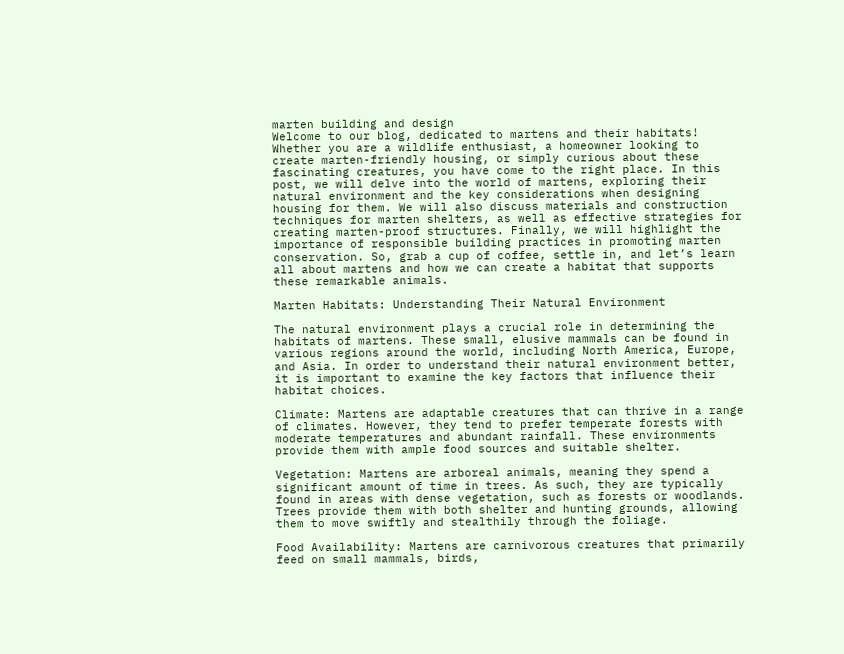marten building and design
Welcome to our blog, dedicated to martens and their habitats! Whether you are a wildlife enthusiast, a homeowner looking to create marten-friendly housing, or simply curious about these fascinating creatures, you have come to the right place. In this post, we will delve into the world of martens, exploring their natural environment and the key considerations when designing housing for them. We will also discuss materials and construction techniques for marten shelters, as well as effective strategies for creating marten-proof structures. Finally, we will highlight the importance of responsible building practices in promoting marten conservation. So, grab a cup of coffee, settle in, and let’s learn all about martens and how we can create a habitat that supports these remarkable animals.

Marten Habitats: Understanding Their Natural Environment

The natural environment plays a crucial role in determining the habitats of martens. These small, elusive mammals can be found in various regions around the world, including North America, Europe, and Asia. In order to understand their natural environment better, it is important to examine the key factors that influence their habitat choices.

Climate: Martens are adaptable creatures that can thrive in a range of climates. However, they tend to prefer temperate forests with moderate temperatures and abundant rainfall. These environments provide them with ample food sources and suitable shelter.

Vegetation: Martens are arboreal animals, meaning they spend a significant amount of time in trees. As such, they are typically found in areas with dense vegetation, such as forests or woodlands. Trees provide them with both shelter and hunting grounds, allowing them to move swiftly and stealthily through the foliage.

Food Availability: Martens are carnivorous creatures that primarily feed on small mammals, birds,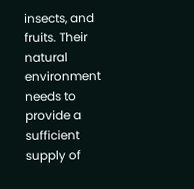insects, and fruits. Their natural environment needs to provide a sufficient supply of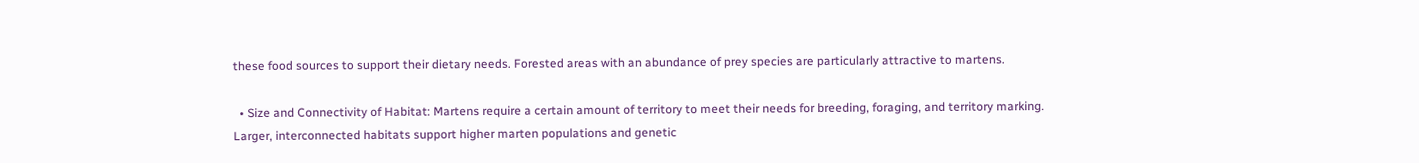these food sources to support their dietary needs. Forested areas with an abundance of prey species are particularly attractive to martens.

  • Size and Connectivity of Habitat: Martens require a certain amount of territory to meet their needs for breeding, foraging, and territory marking. Larger, interconnected habitats support higher marten populations and genetic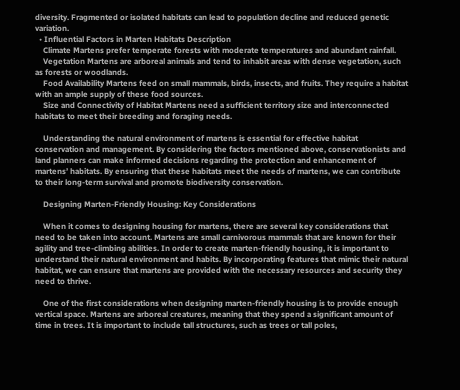diversity. Fragmented or isolated habitats can lead to population decline and reduced genetic variation.
  • Influential Factors in Marten Habitats Description
    Climate Martens prefer temperate forests with moderate temperatures and abundant rainfall.
    Vegetation Martens are arboreal animals and tend to inhabit areas with dense vegetation, such as forests or woodlands.
    Food Availability Martens feed on small mammals, birds, insects, and fruits. They require a habitat with an ample supply of these food sources.
    Size and Connectivity of Habitat Martens need a sufficient territory size and interconnected habitats to meet their breeding and foraging needs.

    Understanding the natural environment of martens is essential for effective habitat conservation and management. By considering the factors mentioned above, conservationists and land planners can make informed decisions regarding the protection and enhancement of martens’ habitats. By ensuring that these habitats meet the needs of martens, we can contribute to their long-term survival and promote biodiversity conservation.

    Designing Marten-Friendly Housing: Key Considerations

    When it comes to designing housing for martens, there are several key considerations that need to be taken into account. Martens are small carnivorous mammals that are known for their agility and tree-climbing abilities. In order to create marten-friendly housing, it is important to understand their natural environment and habits. By incorporating features that mimic their natural habitat, we can ensure that martens are provided with the necessary resources and security they need to thrive.

    One of the first considerations when designing marten-friendly housing is to provide enough vertical space. Martens are arboreal creatures, meaning that they spend a significant amount of time in trees. It is important to include tall structures, such as trees or tall poles,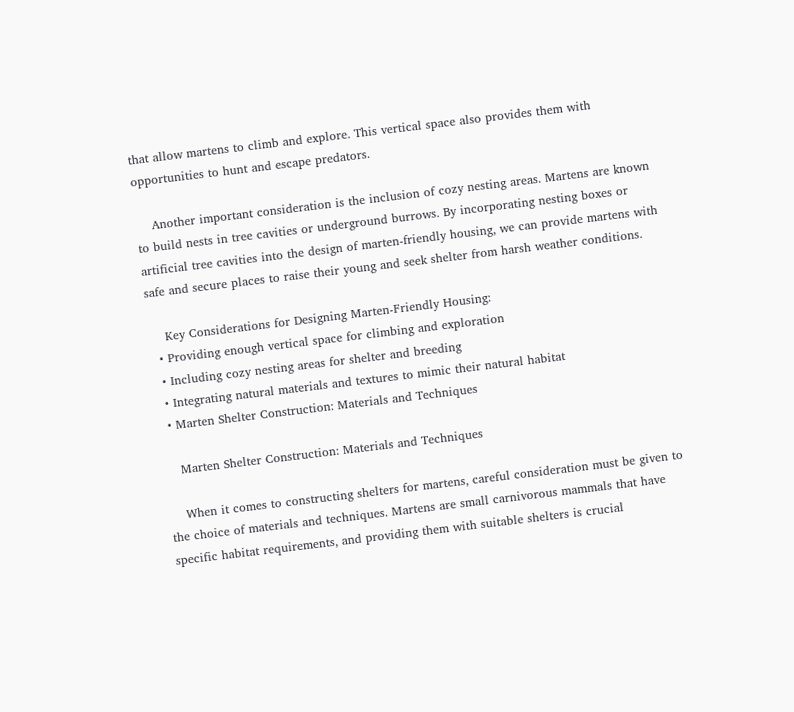that allow martens to climb and explore. This vertical space also provides them with opportunities to hunt and escape predators.

    Another important consideration is the inclusion of cozy nesting areas. Martens are known to build nests in tree cavities or underground burrows. By incorporating nesting boxes or artificial tree cavities into the design of marten-friendly housing, we can provide martens with safe and secure places to raise their young and seek shelter from harsh weather conditions.

    Key Considerations for Designing Marten-Friendly Housing:
  • Providing enough vertical space for climbing and exploration
  • Including cozy nesting areas for shelter and breeding
  • Integrating natural materials and textures to mimic their natural habitat
  • Marten Shelter Construction: Materials and Techniques

    Marten Shelter Construction: Materials and Techniques

    When it comes to constructing shelters for martens, careful consideration must be given to the choice of materials and techniques. Martens are small carnivorous mammals that have specific habitat requirements, and providing them with suitable shelters is crucial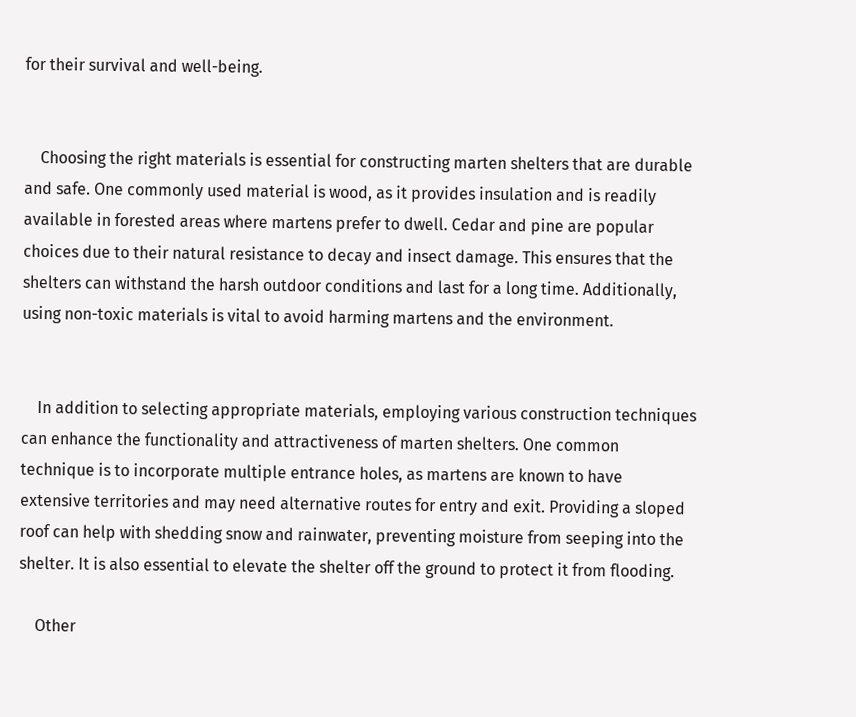for their survival and well-being.


    Choosing the right materials is essential for constructing marten shelters that are durable and safe. One commonly used material is wood, as it provides insulation and is readily available in forested areas where martens prefer to dwell. Cedar and pine are popular choices due to their natural resistance to decay and insect damage. This ensures that the shelters can withstand the harsh outdoor conditions and last for a long time. Additionally, using non-toxic materials is vital to avoid harming martens and the environment.


    In addition to selecting appropriate materials, employing various construction techniques can enhance the functionality and attractiveness of marten shelters. One common technique is to incorporate multiple entrance holes, as martens are known to have extensive territories and may need alternative routes for entry and exit. Providing a sloped roof can help with shedding snow and rainwater, preventing moisture from seeping into the shelter. It is also essential to elevate the shelter off the ground to protect it from flooding.

    Other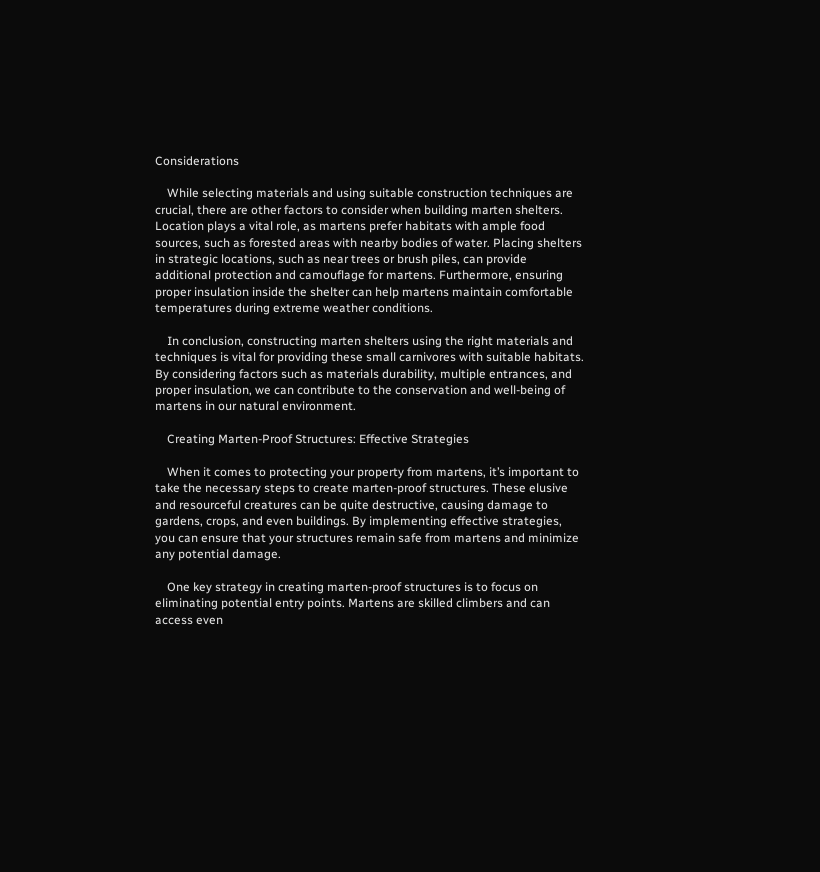Considerations

    While selecting materials and using suitable construction techniques are crucial, there are other factors to consider when building marten shelters. Location plays a vital role, as martens prefer habitats with ample food sources, such as forested areas with nearby bodies of water. Placing shelters in strategic locations, such as near trees or brush piles, can provide additional protection and camouflage for martens. Furthermore, ensuring proper insulation inside the shelter can help martens maintain comfortable temperatures during extreme weather conditions.

    In conclusion, constructing marten shelters using the right materials and techniques is vital for providing these small carnivores with suitable habitats. By considering factors such as materials durability, multiple entrances, and proper insulation, we can contribute to the conservation and well-being of martens in our natural environment.

    Creating Marten-Proof Structures: Effective Strategies

    When it comes to protecting your property from martens, it’s important to take the necessary steps to create marten-proof structures. These elusive and resourceful creatures can be quite destructive, causing damage to gardens, crops, and even buildings. By implementing effective strategies, you can ensure that your structures remain safe from martens and minimize any potential damage.

    One key strategy in creating marten-proof structures is to focus on eliminating potential entry points. Martens are skilled climbers and can access even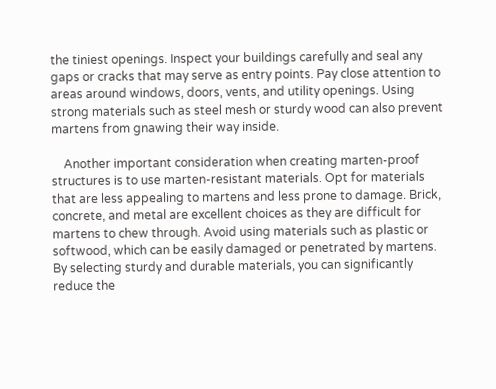the tiniest openings. Inspect your buildings carefully and seal any gaps or cracks that may serve as entry points. Pay close attention to areas around windows, doors, vents, and utility openings. Using strong materials such as steel mesh or sturdy wood can also prevent martens from gnawing their way inside.

    Another important consideration when creating marten-proof structures is to use marten-resistant materials. Opt for materials that are less appealing to martens and less prone to damage. Brick, concrete, and metal are excellent choices as they are difficult for martens to chew through. Avoid using materials such as plastic or softwood, which can be easily damaged or penetrated by martens. By selecting sturdy and durable materials, you can significantly reduce the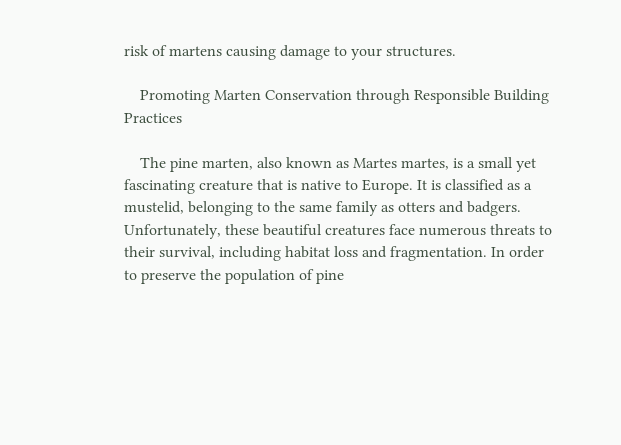risk of martens causing damage to your structures.

    Promoting Marten Conservation through Responsible Building Practices

    The pine marten, also known as Martes martes, is a small yet fascinating creature that is native to Europe. It is classified as a mustelid, belonging to the same family as otters and badgers. Unfortunately, these beautiful creatures face numerous threats to their survival, including habitat loss and fragmentation. In order to preserve the population of pine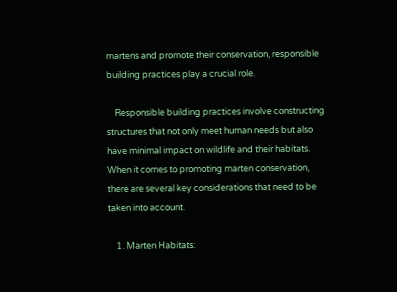martens and promote their conservation, responsible building practices play a crucial role.

    Responsible building practices involve constructing structures that not only meet human needs but also have minimal impact on wildlife and their habitats. When it comes to promoting marten conservation, there are several key considerations that need to be taken into account.

    1. Marten Habitats: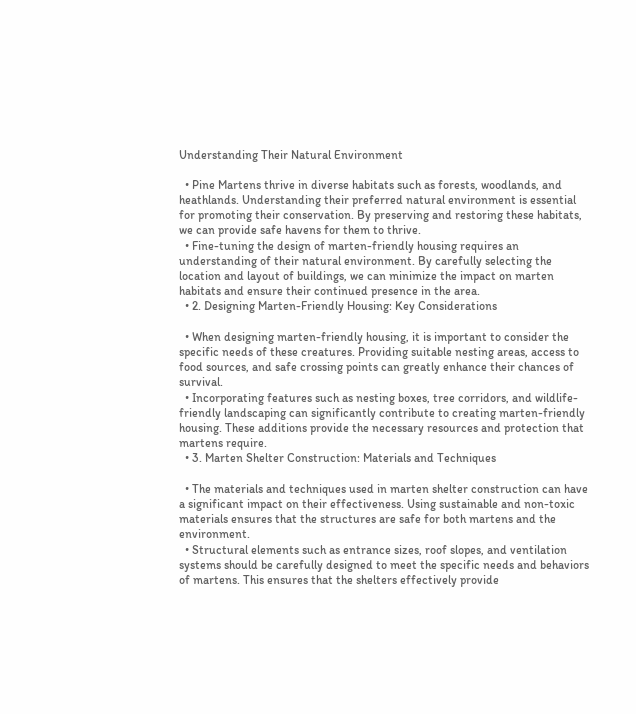Understanding Their Natural Environment

  • Pine Martens thrive in diverse habitats such as forests, woodlands, and heathlands. Understanding their preferred natural environment is essential for promoting their conservation. By preserving and restoring these habitats, we can provide safe havens for them to thrive.
  • Fine-tuning the design of marten-friendly housing requires an understanding of their natural environment. By carefully selecting the location and layout of buildings, we can minimize the impact on marten habitats and ensure their continued presence in the area.
  • 2. Designing Marten-Friendly Housing: Key Considerations

  • When designing marten-friendly housing, it is important to consider the specific needs of these creatures. Providing suitable nesting areas, access to food sources, and safe crossing points can greatly enhance their chances of survival.
  • Incorporating features such as nesting boxes, tree corridors, and wildlife-friendly landscaping can significantly contribute to creating marten-friendly housing. These additions provide the necessary resources and protection that martens require.
  • 3. Marten Shelter Construction: Materials and Techniques

  • The materials and techniques used in marten shelter construction can have a significant impact on their effectiveness. Using sustainable and non-toxic materials ensures that the structures are safe for both martens and the environment.
  • Structural elements such as entrance sizes, roof slopes, and ventilation systems should be carefully designed to meet the specific needs and behaviors of martens. This ensures that the shelters effectively provide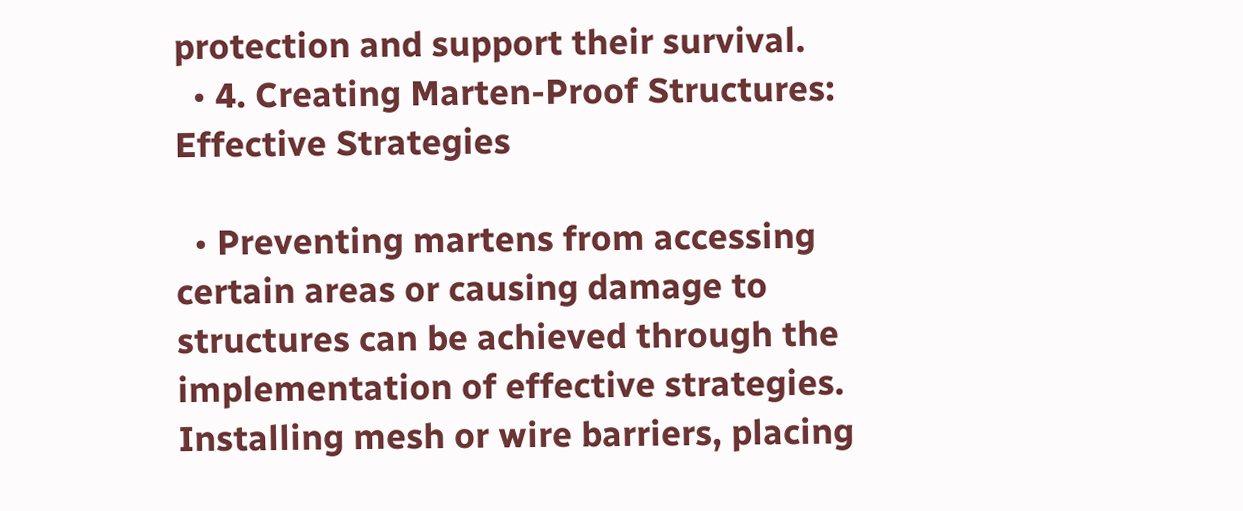protection and support their survival.
  • 4. Creating Marten-Proof Structures: Effective Strategies

  • Preventing martens from accessing certain areas or causing damage to structures can be achieved through the implementation of effective strategies. Installing mesh or wire barriers, placing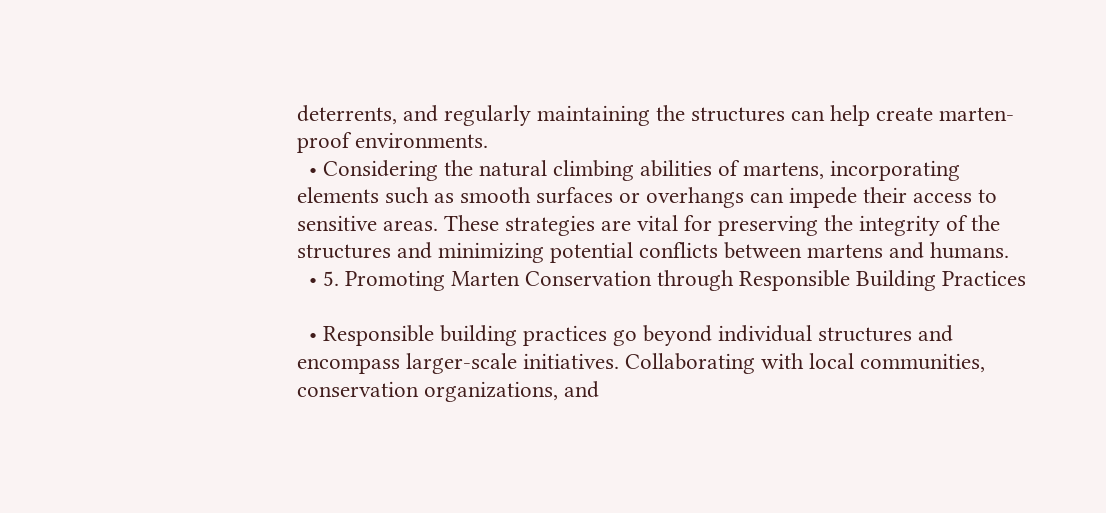deterrents, and regularly maintaining the structures can help create marten-proof environments.
  • Considering the natural climbing abilities of martens, incorporating elements such as smooth surfaces or overhangs can impede their access to sensitive areas. These strategies are vital for preserving the integrity of the structures and minimizing potential conflicts between martens and humans.
  • 5. Promoting Marten Conservation through Responsible Building Practices

  • Responsible building practices go beyond individual structures and encompass larger-scale initiatives. Collaborating with local communities, conservation organizations, and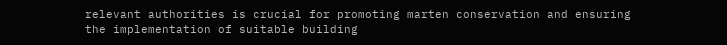relevant authorities is crucial for promoting marten conservation and ensuring the implementation of suitable building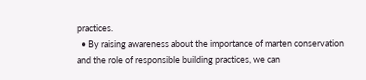practices.
  • By raising awareness about the importance of marten conservation and the role of responsible building practices, we can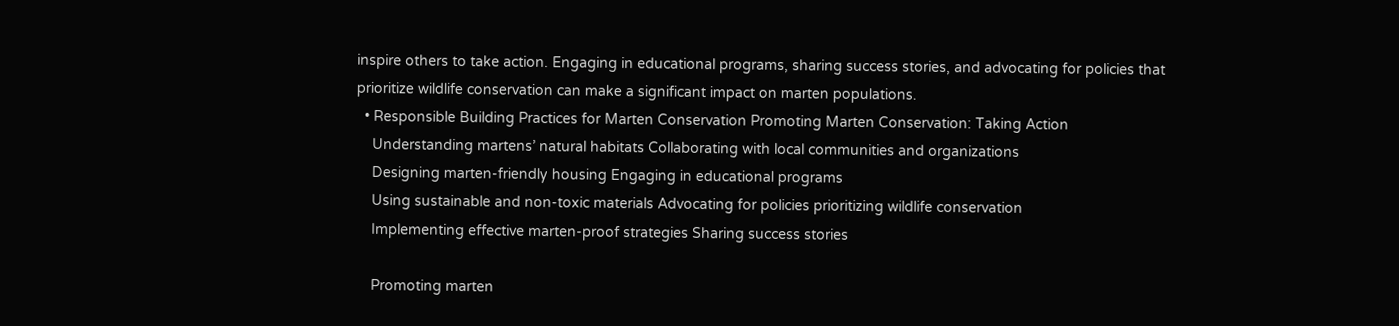inspire others to take action. Engaging in educational programs, sharing success stories, and advocating for policies that prioritize wildlife conservation can make a significant impact on marten populations.
  • Responsible Building Practices for Marten Conservation Promoting Marten Conservation: Taking Action
    Understanding martens’ natural habitats Collaborating with local communities and organizations
    Designing marten-friendly housing Engaging in educational programs
    Using sustainable and non-toxic materials Advocating for policies prioritizing wildlife conservation
    Implementing effective marten-proof strategies Sharing success stories

    Promoting marten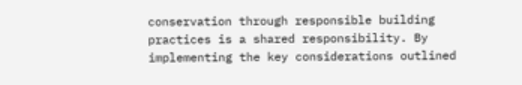conservation through responsible building practices is a shared responsibility. By implementing the key considerations outlined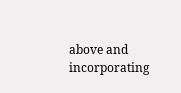above and incorporating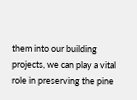them into our building projects, we can play a vital role in preserving the pine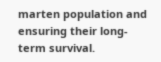marten population and ensuring their long-term survival.